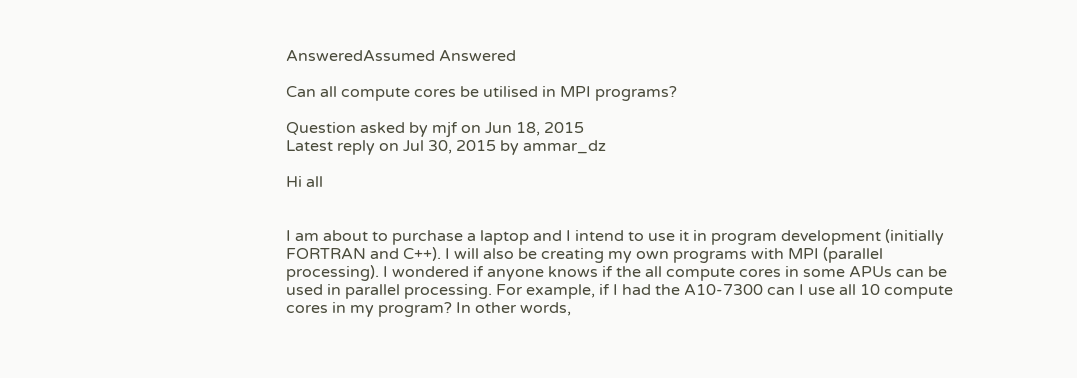AnsweredAssumed Answered

Can all compute cores be utilised in MPI programs?

Question asked by mjf on Jun 18, 2015
Latest reply on Jul 30, 2015 by ammar_dz

Hi all


I am about to purchase a laptop and I intend to use it in program development (initially FORTRAN and C++). I will also be creating my own programs with MPI (parallel processing). I wondered if anyone knows if the all compute cores in some APUs can be used in parallel processing. For example, if I had the A10-7300 can I use all 10 compute cores in my program? In other words,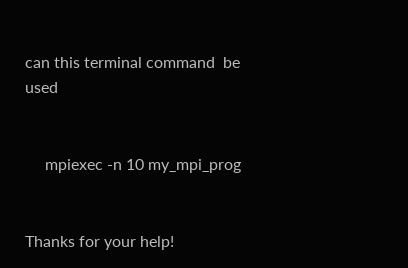can this terminal command  be used


     mpiexec -n 10 my_mpi_prog


Thanks for your help!